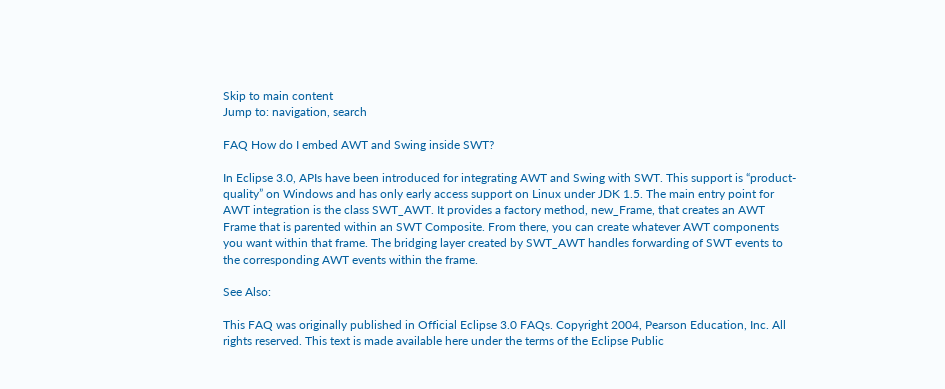Skip to main content
Jump to: navigation, search

FAQ How do I embed AWT and Swing inside SWT?

In Eclipse 3.0, APIs have been introduced for integrating AWT and Swing with SWT. This support is “product-quality” on Windows and has only early access support on Linux under JDK 1.5. The main entry point for AWT integration is the class SWT_AWT. It provides a factory method, new_Frame, that creates an AWT Frame that is parented within an SWT Composite. From there, you can create whatever AWT components you want within that frame. The bridging layer created by SWT_AWT handles forwarding of SWT events to the corresponding AWT events within the frame.

See Also:

This FAQ was originally published in Official Eclipse 3.0 FAQs. Copyright 2004, Pearson Education, Inc. All rights reserved. This text is made available here under the terms of the Eclipse Public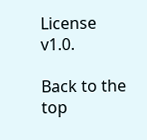License v1.0.

Back to the top